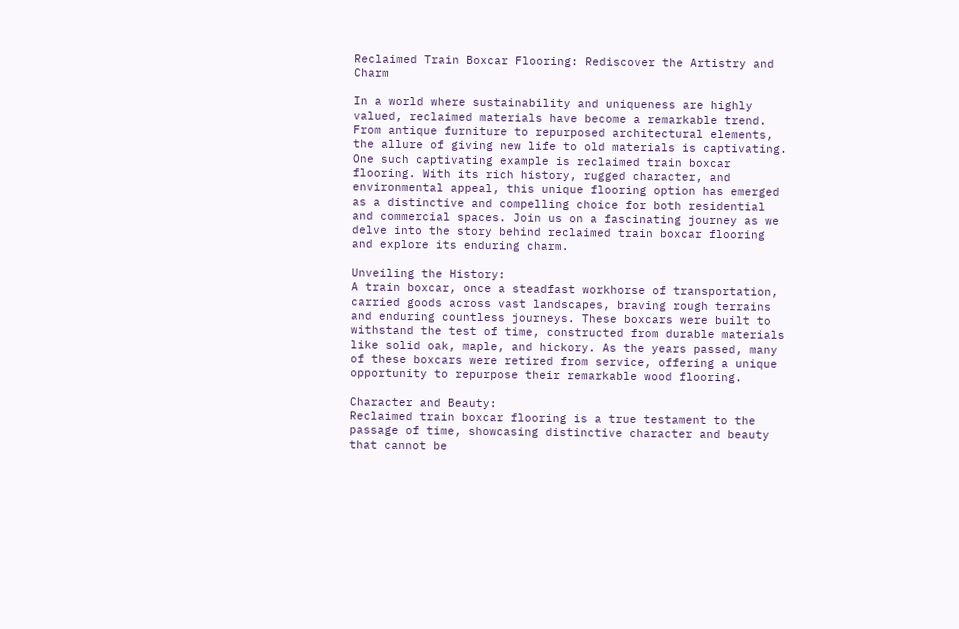Reclaimed Train Boxcar Flooring: Rediscover the Artistry and Charm

In a world where sustainability and uniqueness are highly valued, reclaimed materials have become a remarkable trend. From antique furniture to repurposed architectural elements, the allure of giving new life to old materials is captivating. One such captivating example is reclaimed train boxcar flooring. With its rich history, rugged character, and environmental appeal, this unique flooring option has emerged as a distinctive and compelling choice for both residential and commercial spaces. Join us on a fascinating journey as we delve into the story behind reclaimed train boxcar flooring and explore its enduring charm.

Unveiling the History:
A train boxcar, once a steadfast workhorse of transportation, carried goods across vast landscapes, braving rough terrains and enduring countless journeys. These boxcars were built to withstand the test of time, constructed from durable materials like solid oak, maple, and hickory. As the years passed, many of these boxcars were retired from service, offering a unique opportunity to repurpose their remarkable wood flooring.

Character and Beauty:
Reclaimed train boxcar flooring is a true testament to the passage of time, showcasing distinctive character and beauty that cannot be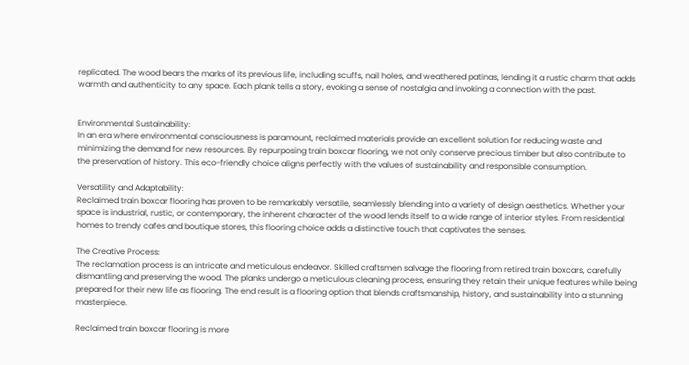replicated. The wood bears the marks of its previous life, including scuffs, nail holes, and weathered patinas, lending it a rustic charm that adds warmth and authenticity to any space. Each plank tells a story, evoking a sense of nostalgia and invoking a connection with the past.


Environmental Sustainability:
In an era where environmental consciousness is paramount, reclaimed materials provide an excellent solution for reducing waste and minimizing the demand for new resources. By repurposing train boxcar flooring, we not only conserve precious timber but also contribute to the preservation of history. This eco-friendly choice aligns perfectly with the values of sustainability and responsible consumption.

Versatility and Adaptability:
Reclaimed train boxcar flooring has proven to be remarkably versatile, seamlessly blending into a variety of design aesthetics. Whether your space is industrial, rustic, or contemporary, the inherent character of the wood lends itself to a wide range of interior styles. From residential homes to trendy cafes and boutique stores, this flooring choice adds a distinctive touch that captivates the senses.

The Creative Process:
The reclamation process is an intricate and meticulous endeavor. Skilled craftsmen salvage the flooring from retired train boxcars, carefully dismantling and preserving the wood. The planks undergo a meticulous cleaning process, ensuring they retain their unique features while being prepared for their new life as flooring. The end result is a flooring option that blends craftsmanship, history, and sustainability into a stunning masterpiece.

Reclaimed train boxcar flooring is more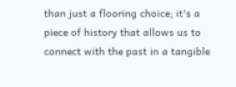than just a flooring choice; it's a piece of history that allows us to connect with the past in a tangible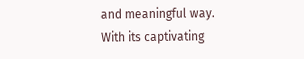and meaningful way. With its captivating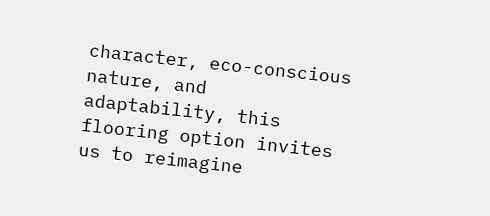character, eco-conscious nature, and adaptability, this flooring option invites us to reimagine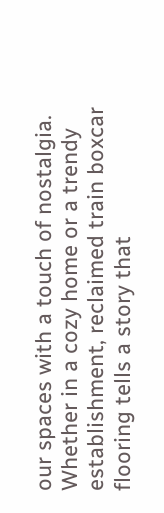our spaces with a touch of nostalgia. Whether in a cozy home or a trendy establishment, reclaimed train boxcar flooring tells a story that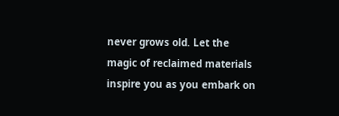never grows old. Let the magic of reclaimed materials inspire you as you embark on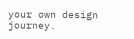your own design journey.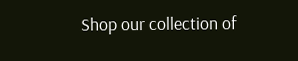Shop our collection of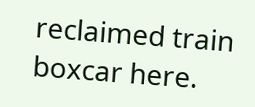reclaimed train boxcar here.